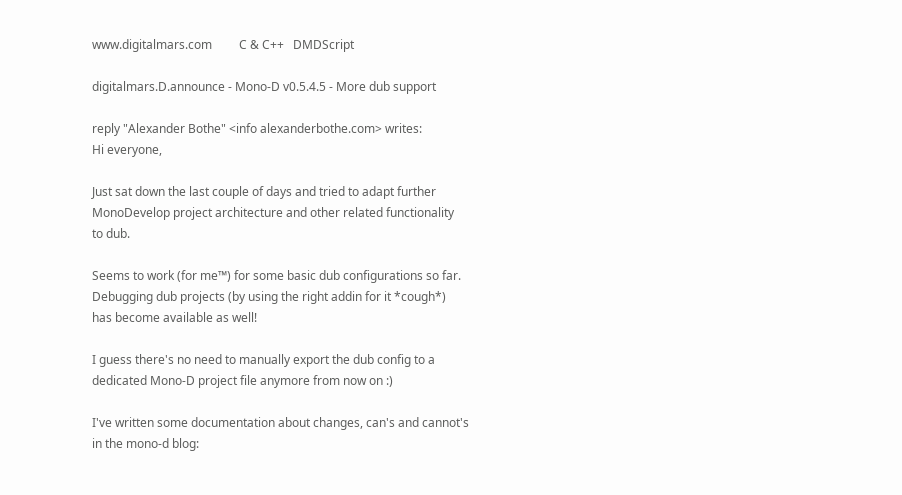www.digitalmars.com         C & C++   DMDScript

digitalmars.D.announce - Mono-D v0.5.4.5 - More dub support

reply "Alexander Bothe" <info alexanderbothe.com> writes:
Hi everyone,

Just sat down the last couple of days and tried to adapt further
MonoDevelop project architecture and other related functionality
to dub.

Seems to work (for me™) for some basic dub configurations so far.
Debugging dub projects (by using the right addin for it *cough*)
has become available as well!

I guess there's no need to manually export the dub config to a
dedicated Mono-D project file anymore from now on :)

I've written some documentation about changes, can's and cannot's
in the mono-d blog: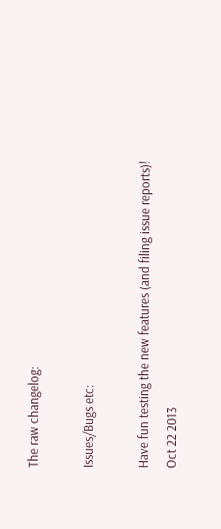The raw changelog:

Issues/Bugs etc:

Have fun testing the new features (and filing issue reports)!
Oct 22 2013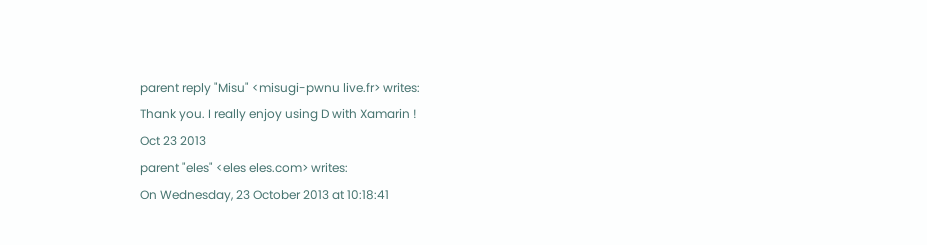parent reply "Misu" <misugi-pwnu live.fr> writes:
Thank you. I really enjoy using D with Xamarin !
Oct 23 2013
parent "eles" <eles eles.com> writes:
On Wednesday, 23 October 2013 at 10:18:41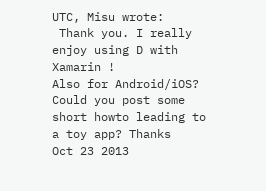UTC, Misu wrote:
 Thank you. I really enjoy using D with Xamarin !
Also for Android/iOS? Could you post some short howto leading to a toy app? Thanks
Oct 23 2013